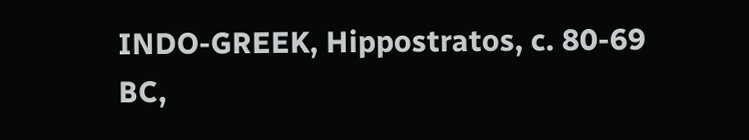INDO-GREEK, Hippostratos, c. 80-69 BC,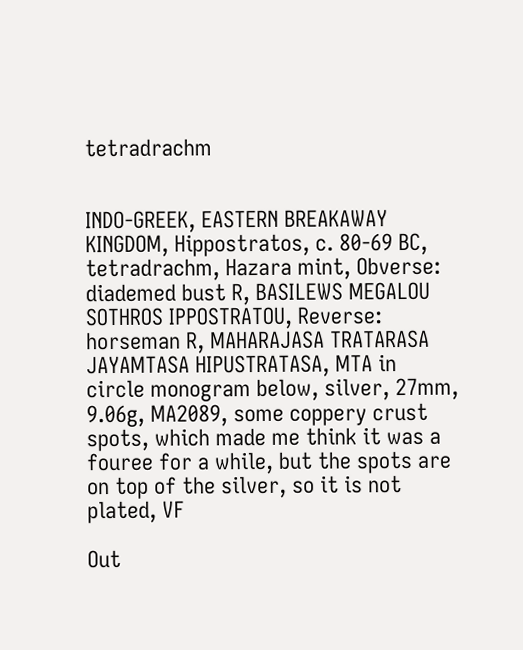tetradrachm


INDO-GREEK, EASTERN BREAKAWAY KINGDOM, Hippostratos, c. 80-69 BC, tetradrachm, Hazara mint, Obverse: diademed bust R, BASILEWS MEGALOU SOTHROS IPPOSTRATOU, Reverse: horseman R, MAHARAJASA TRATARASA JAYAMTASA HIPUSTRATASA, MTA in circle monogram below, silver, 27mm, 9.06g, MA2089, some coppery crust spots, which made me think it was a fouree for a while, but the spots are on top of the silver, so it is not plated, VF

Out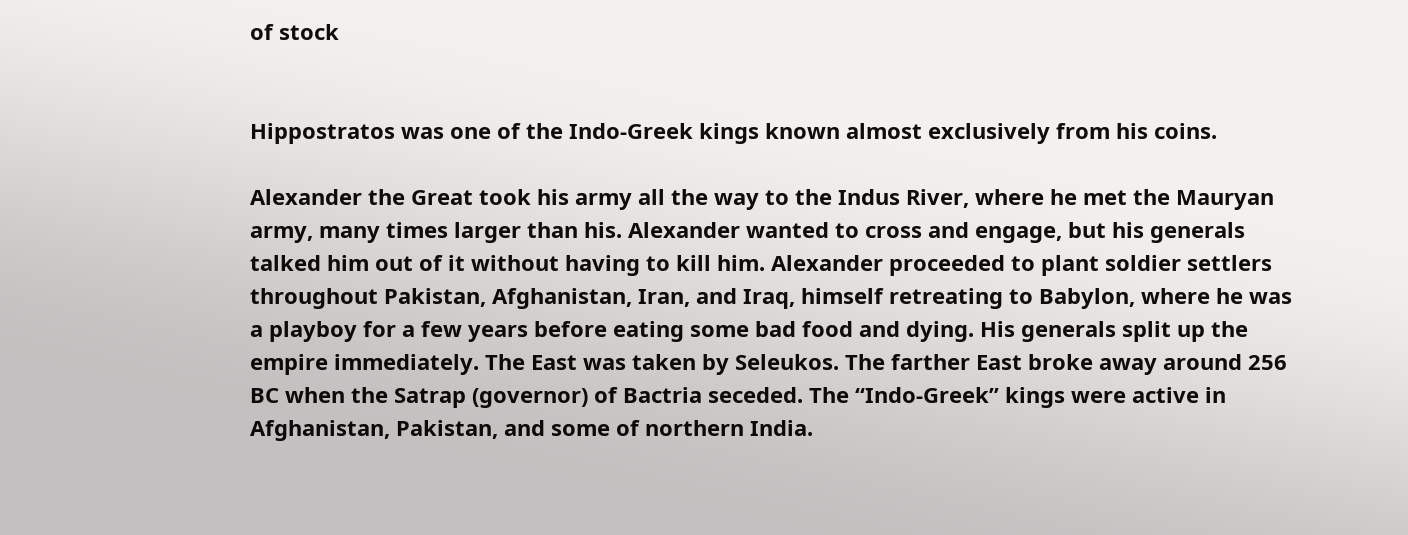of stock


Hippostratos was one of the Indo-Greek kings known almost exclusively from his coins.

Alexander the Great took his army all the way to the Indus River, where he met the Mauryan army, many times larger than his. Alexander wanted to cross and engage, but his generals talked him out of it without having to kill him. Alexander proceeded to plant soldier settlers throughout Pakistan, Afghanistan, Iran, and Iraq, himself retreating to Babylon, where he was a playboy for a few years before eating some bad food and dying. His generals split up the empire immediately. The East was taken by Seleukos. The farther East broke away around 256 BC when the Satrap (governor) of Bactria seceded. The “Indo-Greek” kings were active in Afghanistan, Pakistan, and some of northern India.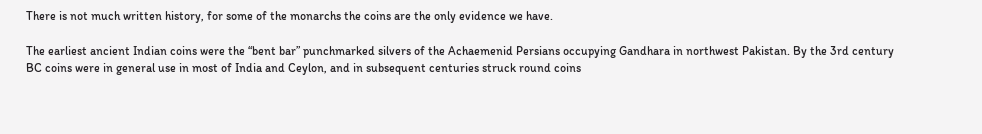There is not much written history, for some of the monarchs the coins are the only evidence we have.

The earliest ancient Indian coins were the “bent bar” punchmarked silvers of the Achaemenid Persians occupying Gandhara in northwest Pakistan. By the 3rd century BC coins were in general use in most of India and Ceylon, and in subsequent centuries struck round coins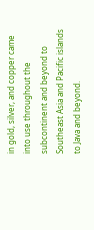in gold, silver, and copper came into use throughout the subcontinent and beyond to Southeast Asia and Pacific islands to Java and beyond.